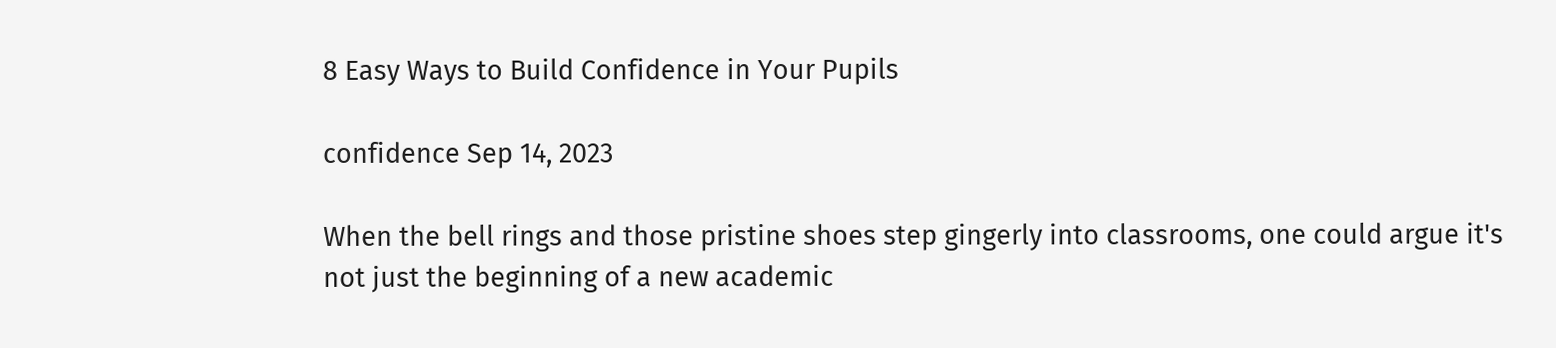8 Easy Ways to Build Confidence in Your Pupils

confidence Sep 14, 2023

When the bell rings and those pristine shoes step gingerly into classrooms, one could argue it's not just the beginning of a new academic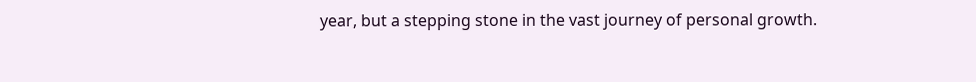year, but a stepping stone in the vast journey of personal growth.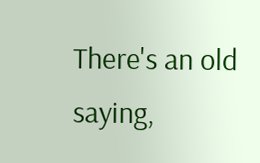There's an old saying,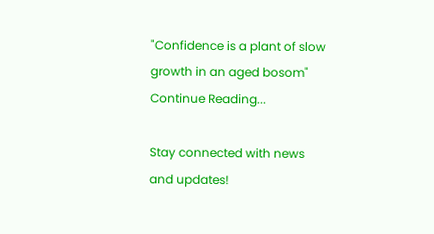"Confidence is a plant of slow growth in an aged bosom"
Continue Reading...

Stay connected with news and updates!